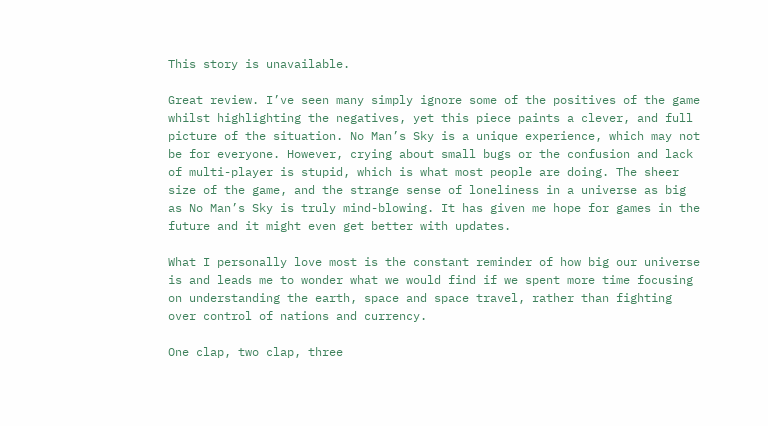This story is unavailable.

Great review. I’ve seen many simply ignore some of the positives of the game whilst highlighting the negatives, yet this piece paints a clever, and full picture of the situation. No Man’s Sky is a unique experience, which may not be for everyone. However, crying about small bugs or the confusion and lack of multi-player is stupid, which is what most people are doing. The sheer size of the game, and the strange sense of loneliness in a universe as big as No Man’s Sky is truly mind-blowing. It has given me hope for games in the future and it might even get better with updates.

What I personally love most is the constant reminder of how big our universe is and leads me to wonder what we would find if we spent more time focusing on understanding the earth, space and space travel, rather than fighting over control of nations and currency.

One clap, two clap, three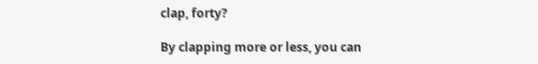clap, forty?

By clapping more or less, you can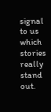signal to us which stories really stand out.